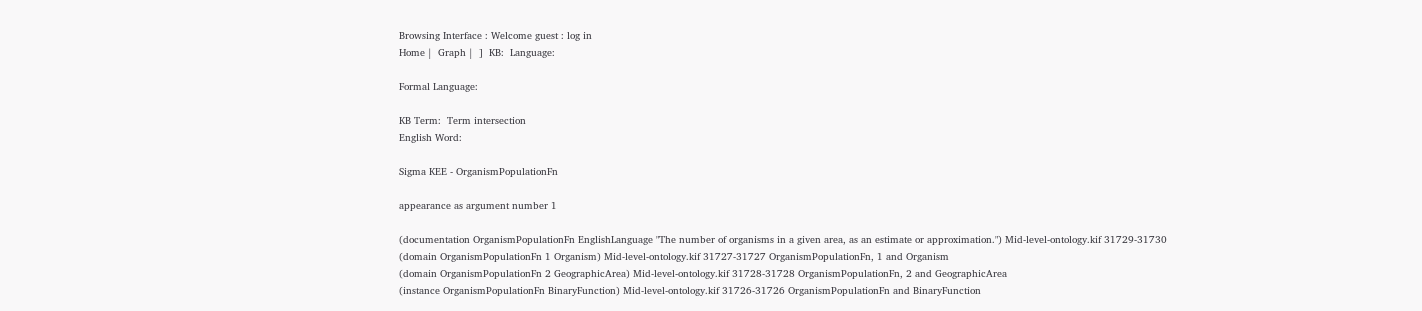Browsing Interface : Welcome guest : log in
Home |  Graph |  ]  KB:  Language:

Formal Language:

KB Term:  Term intersection
English Word:

Sigma KEE - OrganismPopulationFn

appearance as argument number 1

(documentation OrganismPopulationFn EnglishLanguage "The number of organisms in a given area, as an estimate or approximation.") Mid-level-ontology.kif 31729-31730
(domain OrganismPopulationFn 1 Organism) Mid-level-ontology.kif 31727-31727 OrganismPopulationFn, 1 and Organism
(domain OrganismPopulationFn 2 GeographicArea) Mid-level-ontology.kif 31728-31728 OrganismPopulationFn, 2 and GeographicArea
(instance OrganismPopulationFn BinaryFunction) Mid-level-ontology.kif 31726-31726 OrganismPopulationFn and BinaryFunction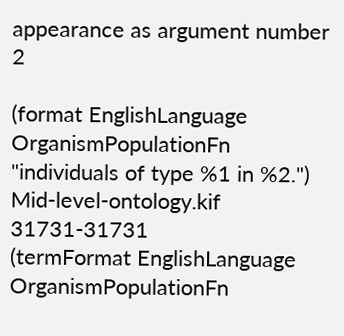appearance as argument number 2

(format EnglishLanguage OrganismPopulationFn "individuals of type %1 in %2.") Mid-level-ontology.kif 31731-31731
(termFormat EnglishLanguage OrganismPopulationFn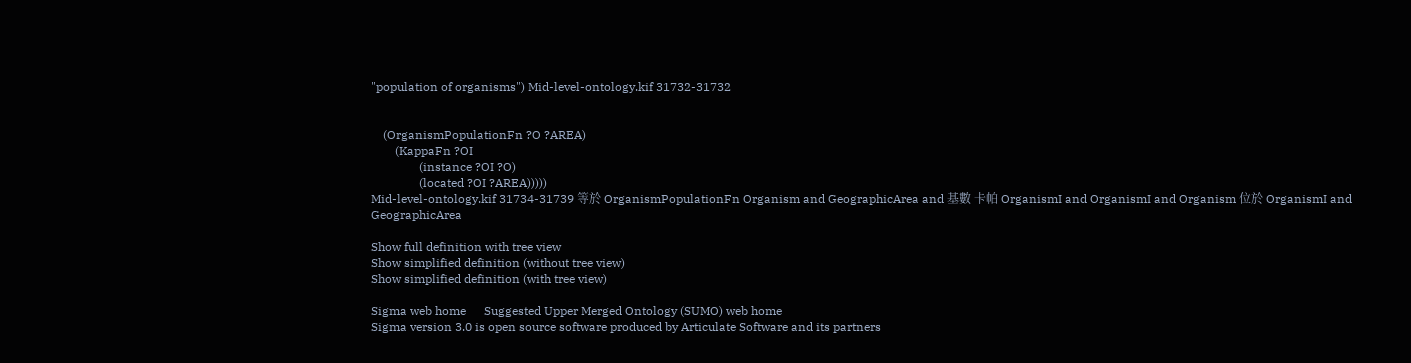"population of organisms") Mid-level-ontology.kif 31732-31732


    (OrganismPopulationFn ?O ?AREA)
        (KappaFn ?OI
                (instance ?OI ?O)
                (located ?OI ?AREA)))))
Mid-level-ontology.kif 31734-31739 等於 OrganismPopulationFn Organism and GeographicArea and 基數 卡帕 OrganismI and OrganismI and Organism 位於 OrganismI and GeographicArea

Show full definition with tree view
Show simplified definition (without tree view)
Show simplified definition (with tree view)

Sigma web home      Suggested Upper Merged Ontology (SUMO) web home
Sigma version 3.0 is open source software produced by Articulate Software and its partners